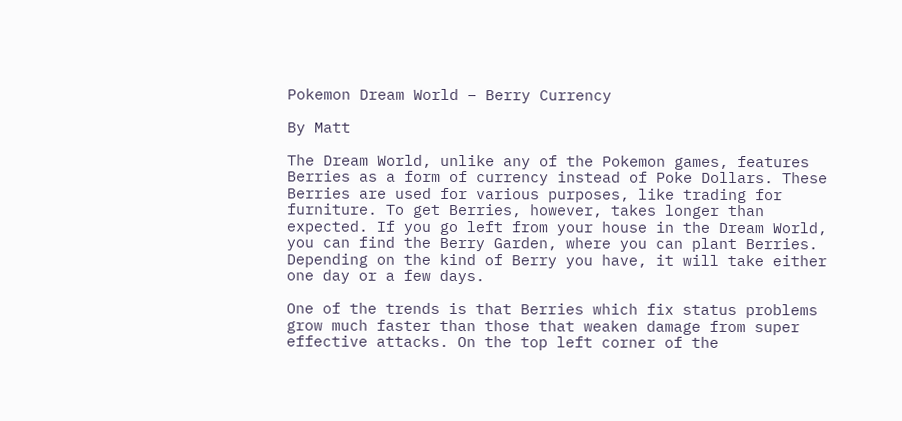Pokemon Dream World – Berry Currency

By Matt

The Dream World, unlike any of the Pokemon games, features Berries as a form of currency instead of Poke Dollars. These Berries are used for various purposes, like trading for furniture. To get Berries, however, takes longer than expected. If you go left from your house in the Dream World, you can find the Berry Garden, where you can plant Berries. Depending on the kind of Berry you have, it will take either one day or a few days.

One of the trends is that Berries which fix status problems grow much faster than those that weaken damage from super effective attacks. On the top left corner of the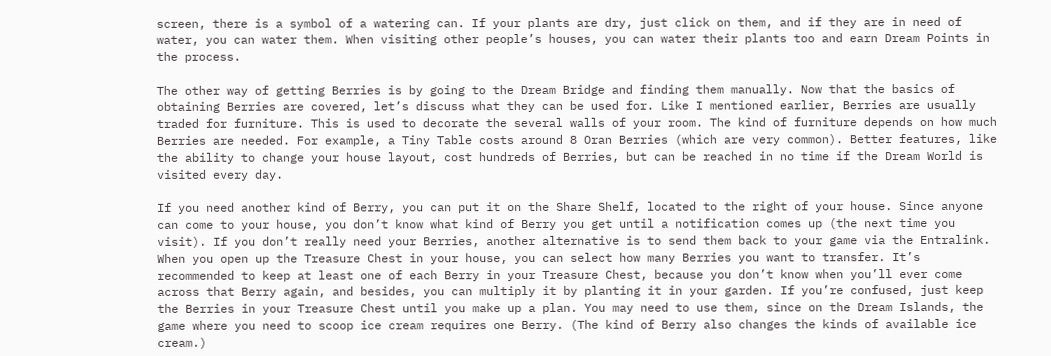screen, there is a symbol of a watering can. If your plants are dry, just click on them, and if they are in need of water, you can water them. When visiting other people’s houses, you can water their plants too and earn Dream Points in the process.

The other way of getting Berries is by going to the Dream Bridge and finding them manually. Now that the basics of obtaining Berries are covered, let’s discuss what they can be used for. Like I mentioned earlier, Berries are usually traded for furniture. This is used to decorate the several walls of your room. The kind of furniture depends on how much Berries are needed. For example, a Tiny Table costs around 8 Oran Berries (which are very common). Better features, like the ability to change your house layout, cost hundreds of Berries, but can be reached in no time if the Dream World is visited every day.

If you need another kind of Berry, you can put it on the Share Shelf, located to the right of your house. Since anyone can come to your house, you don’t know what kind of Berry you get until a notification comes up (the next time you visit). If you don’t really need your Berries, another alternative is to send them back to your game via the Entralink. When you open up the Treasure Chest in your house, you can select how many Berries you want to transfer. It’s recommended to keep at least one of each Berry in your Treasure Chest, because you don’t know when you’ll ever come across that Berry again, and besides, you can multiply it by planting it in your garden. If you’re confused, just keep the Berries in your Treasure Chest until you make up a plan. You may need to use them, since on the Dream Islands, the game where you need to scoop ice cream requires one Berry. (The kind of Berry also changes the kinds of available ice cream.)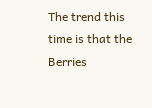The trend this time is that the Berries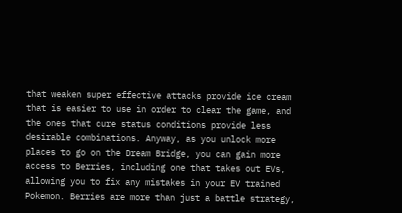that weaken super effective attacks provide ice cream that is easier to use in order to clear the game, and the ones that cure status conditions provide less desirable combinations. Anyway, as you unlock more places to go on the Dream Bridge, you can gain more access to Berries, including one that takes out EVs, allowing you to fix any mistakes in your EV trained Pokemon. Berries are more than just a battle strategy,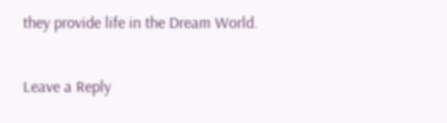they provide life in the Dream World.

Leave a Reply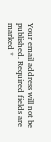Your email address will not be published. Required fields are marked *